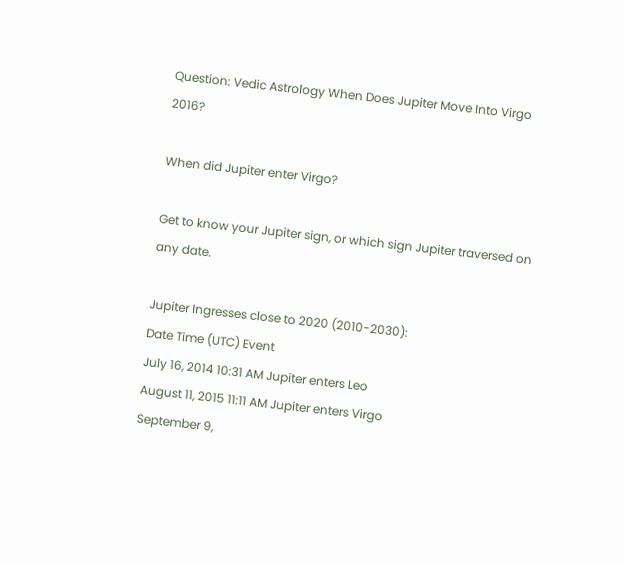Question: Vedic Astrology When Does Jupiter Move Into Virgo 2016?

When did Jupiter enter Virgo?

Get to know your Jupiter sign, or which sign Jupiter traversed on any date.

Jupiter Ingresses close to 2020 (2010-2030):
Date Time (UTC) Event
July 16, 2014 10:31 AM Jupiter enters Leo
August 11, 2015 11:11 AM Jupiter enters Virgo
September 9,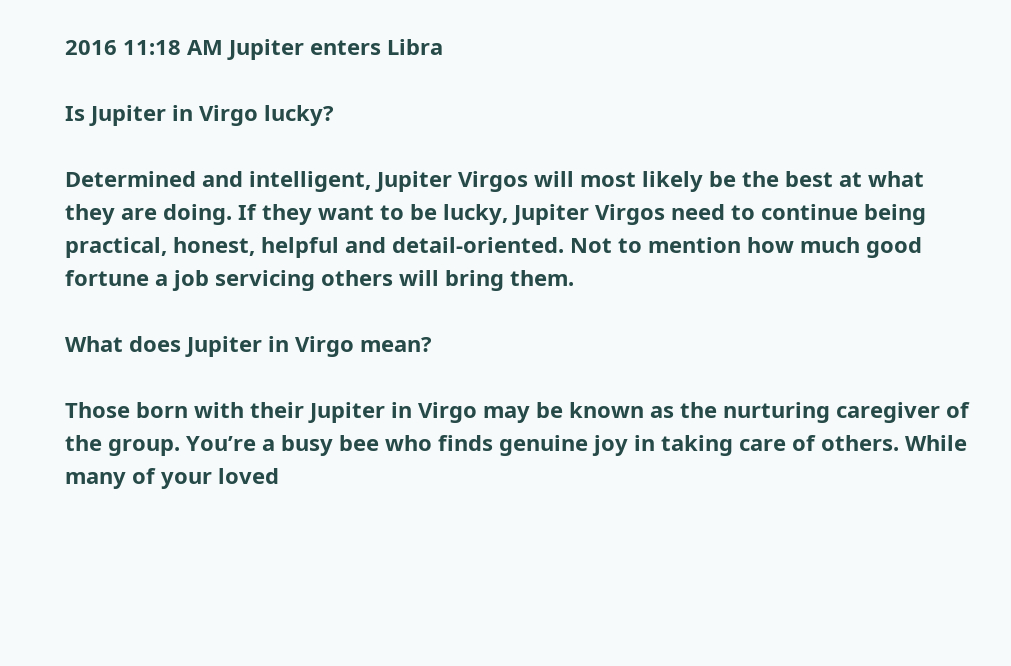2016 11:18 AM Jupiter enters Libra

Is Jupiter in Virgo lucky?

Determined and intelligent, Jupiter Virgos will most likely be the best at what they are doing. If they want to be lucky, Jupiter Virgos need to continue being practical, honest, helpful and detail-oriented. Not to mention how much good fortune a job servicing others will bring them.

What does Jupiter in Virgo mean?

Those born with their Jupiter in Virgo may be known as the nurturing caregiver of the group. You’re a busy bee who finds genuine joy in taking care of others. While many of your loved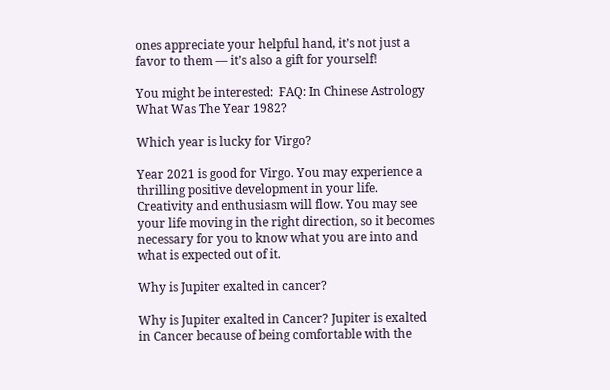ones appreciate your helpful hand, it’s not just a favor to them — it’s also a gift for yourself!

You might be interested:  FAQ: In Chinese Astrology What Was The Year 1982?

Which year is lucky for Virgo?

Year 2021 is good for Virgo. You may experience a thrilling positive development in your life. Creativity and enthusiasm will flow. You may see your life moving in the right direction, so it becomes necessary for you to know what you are into and what is expected out of it.

Why is Jupiter exalted in cancer?

Why is Jupiter exalted in Cancer? Jupiter is exalted in Cancer because of being comfortable with the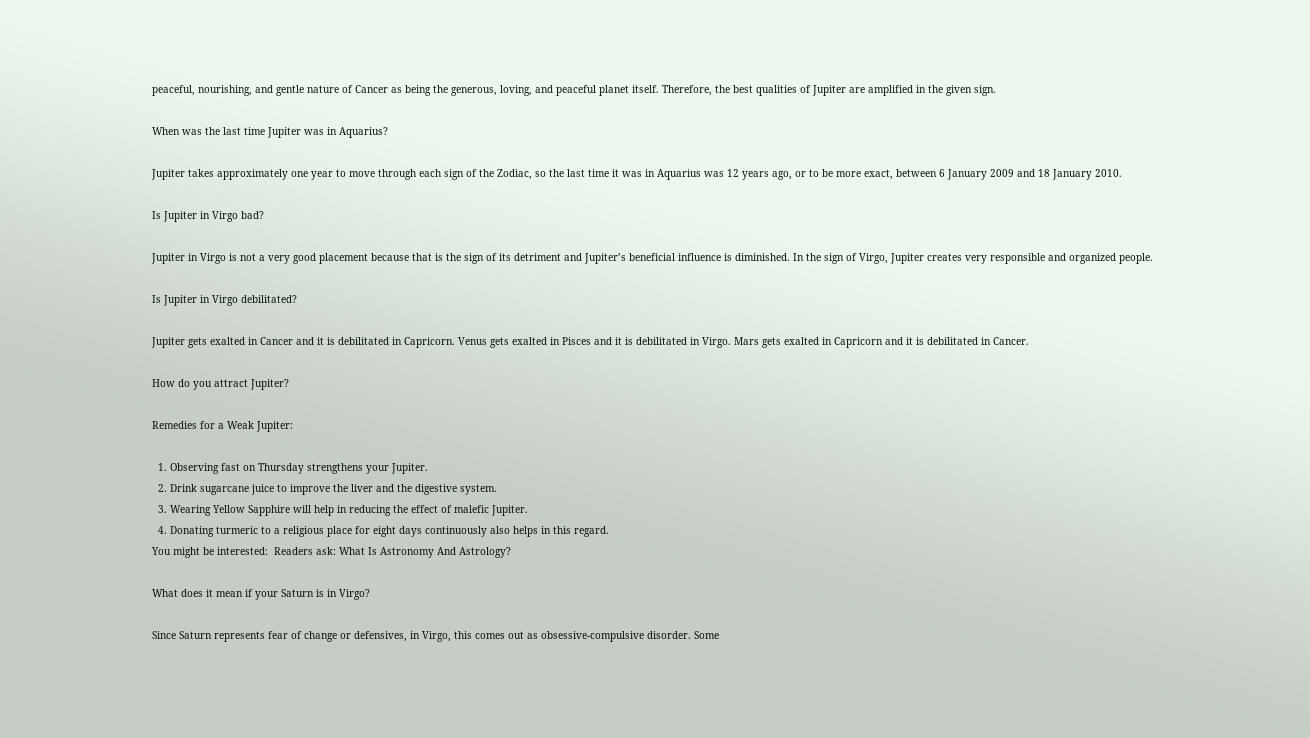peaceful, nourishing, and gentle nature of Cancer as being the generous, loving, and peaceful planet itself. Therefore, the best qualities of Jupiter are amplified in the given sign.

When was the last time Jupiter was in Aquarius?

Jupiter takes approximately one year to move through each sign of the Zodiac, so the last time it was in Aquarius was 12 years ago, or to be more exact, between 6 January 2009 and 18 January 2010.

Is Jupiter in Virgo bad?

Jupiter in Virgo is not a very good placement because that is the sign of its detriment and Jupiter’s beneficial influence is diminished. In the sign of Virgo, Jupiter creates very responsible and organized people.

Is Jupiter in Virgo debilitated?

Jupiter gets exalted in Cancer and it is debilitated in Capricorn. Venus gets exalted in Pisces and it is debilitated in Virgo. Mars gets exalted in Capricorn and it is debilitated in Cancer.

How do you attract Jupiter?

Remedies for a Weak Jupiter:

  1. Observing fast on Thursday strengthens your Jupiter.
  2. Drink sugarcane juice to improve the liver and the digestive system.
  3. Wearing Yellow Sapphire will help in reducing the effect of malefic Jupiter.
  4. Donating turmeric to a religious place for eight days continuously also helps in this regard.
You might be interested:  Readers ask: What Is Astronomy And Astrology?

What does it mean if your Saturn is in Virgo?

Since Saturn represents fear of change or defensives, in Virgo, this comes out as obsessive-compulsive disorder. Some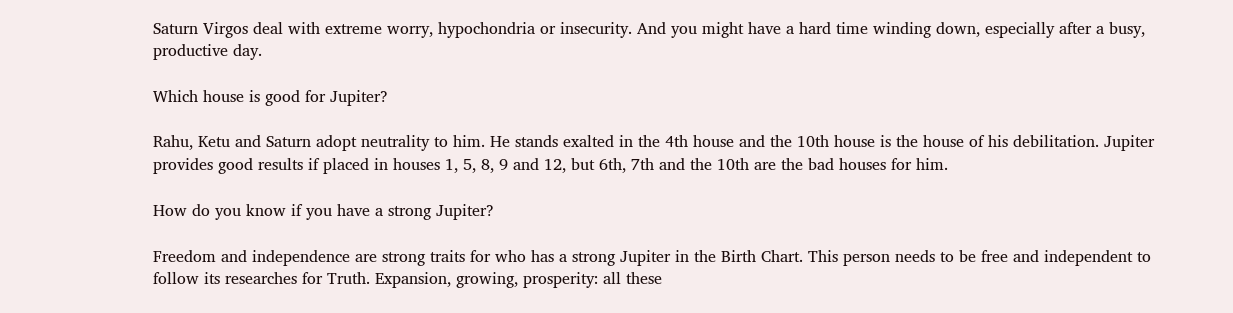Saturn Virgos deal with extreme worry, hypochondria or insecurity. And you might have a hard time winding down, especially after a busy, productive day.

Which house is good for Jupiter?

Rahu, Ketu and Saturn adopt neutrality to him. He stands exalted in the 4th house and the 10th house is the house of his debilitation. Jupiter provides good results if placed in houses 1, 5, 8, 9 and 12, but 6th, 7th and the 10th are the bad houses for him.

How do you know if you have a strong Jupiter?

Freedom and independence are strong traits for who has a strong Jupiter in the Birth Chart. This person needs to be free and independent to follow its researches for Truth. Expansion, growing, prosperity: all these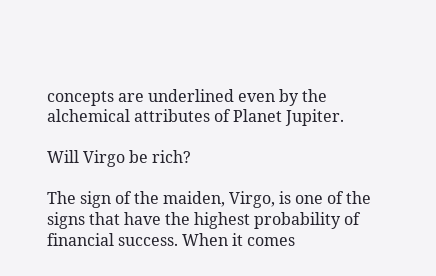concepts are underlined even by the alchemical attributes of Planet Jupiter.

Will Virgo be rich?

The sign of the maiden, Virgo, is one of the signs that have the highest probability of financial success. When it comes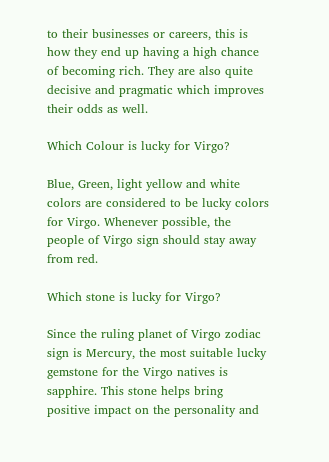to their businesses or careers, this is how they end up having a high chance of becoming rich. They are also quite decisive and pragmatic which improves their odds as well.

Which Colour is lucky for Virgo?

Blue, Green, light yellow and white colors are considered to be lucky colors for Virgo. Whenever possible, the people of Virgo sign should stay away from red.

Which stone is lucky for Virgo?

Since the ruling planet of Virgo zodiac sign is Mercury, the most suitable lucky gemstone for the Virgo natives is sapphire. This stone helps bring positive impact on the personality and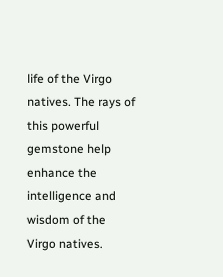life of the Virgo natives. The rays of this powerful gemstone help enhance the intelligence and wisdom of the Virgo natives.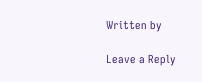Written by

Leave a Reply